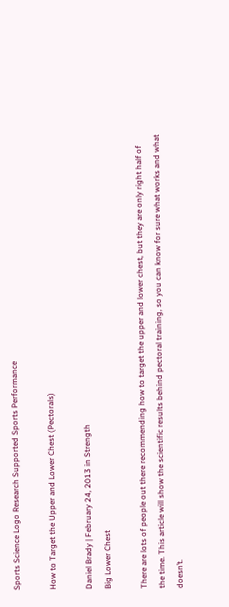Sports Science Logo Research Supported Sports Performance

How to Target the Upper and Lower Chest (Pectorals)

Daniel Brady | February 24, 2013 in Strength
Big Lower Chest

There are lots of people out there recommending how to target the upper and lower chest, but they are only right half of the time. This article will show the scientific results behind pectoral training, so you can know for sure what works and what doesn’t.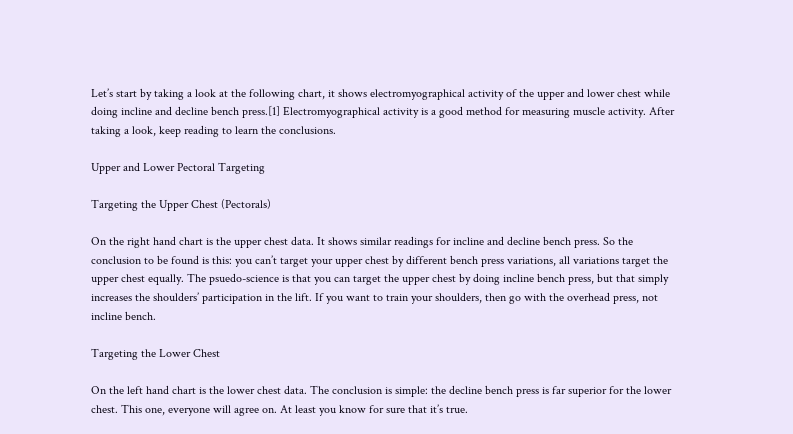Let’s start by taking a look at the following chart, it shows electromyographical activity of the upper and lower chest while doing incline and decline bench press.[1] Electromyographical activity is a good method for measuring muscle activity. After taking a look, keep reading to learn the conclusions.

Upper and Lower Pectoral Targeting

Targeting the Upper Chest (Pectorals)

On the right hand chart is the upper chest data. It shows similar readings for incline and decline bench press. So the conclusion to be found is this: you can’t target your upper chest by different bench press variations, all variations target the upper chest equally. The psuedo-science is that you can target the upper chest by doing incline bench press, but that simply increases the shoulders’ participation in the lift. If you want to train your shoulders, then go with the overhead press, not incline bench.

Targeting the Lower Chest

On the left hand chart is the lower chest data. The conclusion is simple: the decline bench press is far superior for the lower chest. This one, everyone will agree on. At least you know for sure that it’s true.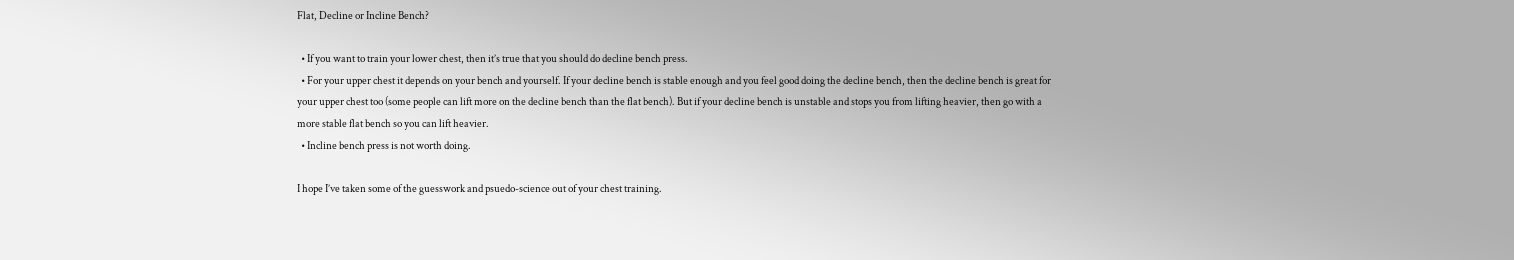Flat, Decline or Incline Bench?

  • If you want to train your lower chest, then it’s true that you should do decline bench press.
  • For your upper chest it depends on your bench and yourself. If your decline bench is stable enough and you feel good doing the decline bench, then the decline bench is great for your upper chest too (some people can lift more on the decline bench than the flat bench). But if your decline bench is unstable and stops you from lifting heavier, then go with a more stable flat bench so you can lift heavier.
  • Incline bench press is not worth doing.

I hope I’ve taken some of the guesswork and psuedo-science out of your chest training.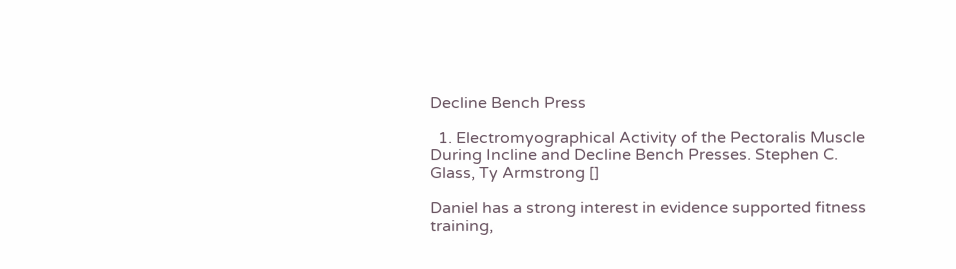Decline Bench Press

  1. Electromyographical Activity of the Pectoralis Muscle During Incline and Decline Bench Presses. Stephen C. Glass, Ty Armstrong []

Daniel has a strong interest in evidence supported fitness training,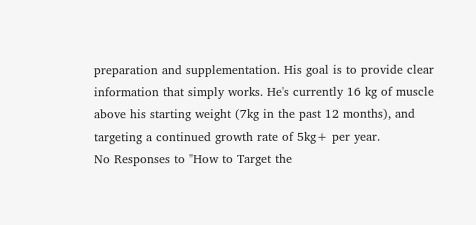preparation and supplementation. His goal is to provide clear information that simply works. He's currently 16 kg of muscle above his starting weight (7kg in the past 12 months), and targeting a continued growth rate of 5kg+ per year.
No Responses to "How to Target the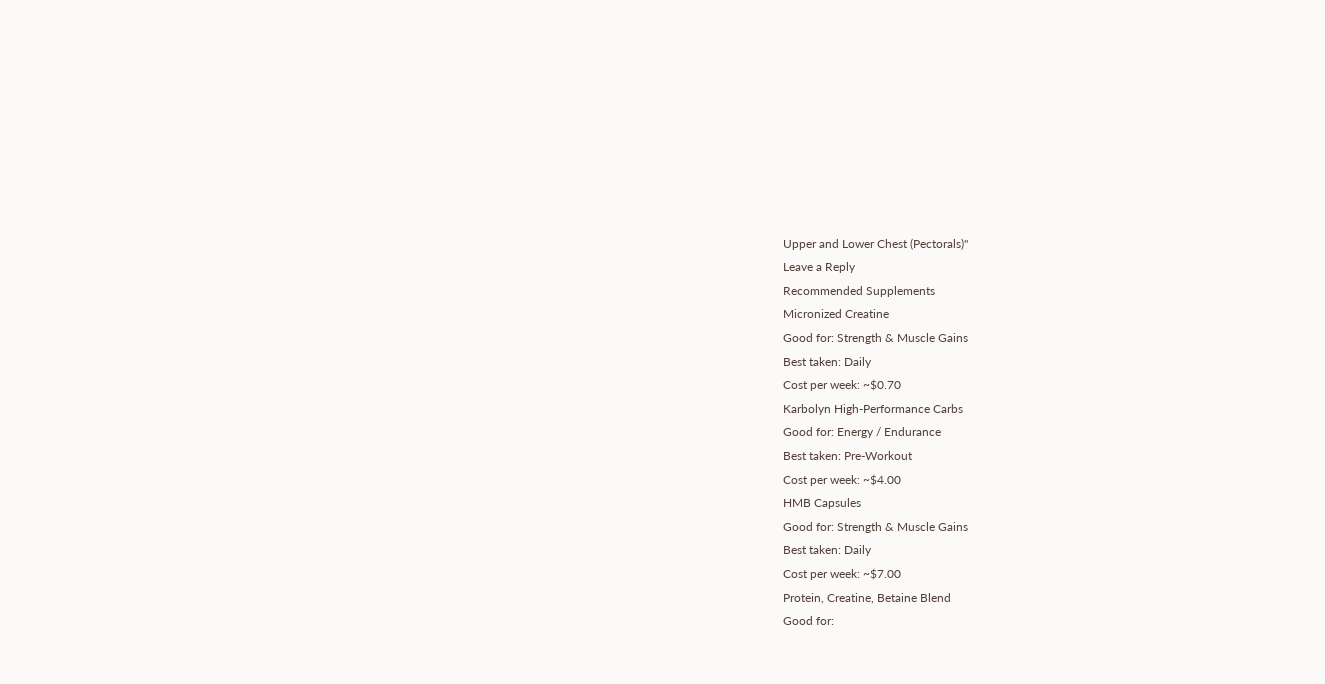Upper and Lower Chest (Pectorals)"
Leave a Reply
Recommended Supplements
Micronized Creatine
Good for: Strength & Muscle Gains
Best taken: Daily
Cost per week: ~$0.70
Karbolyn High-Performance Carbs
Good for: Energy / Endurance
Best taken: Pre-Workout
Cost per week: ~$4.00
HMB Capsules
Good for: Strength & Muscle Gains
Best taken: Daily
Cost per week: ~$7.00
Protein, Creatine, Betaine Blend
Good for: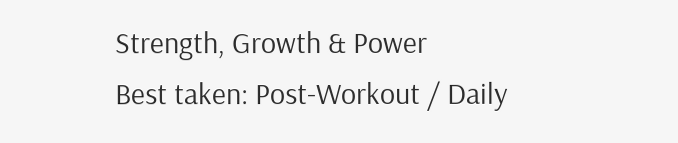Strength, Growth & Power
Best taken: Post-Workout / Daily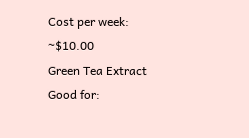Cost per week: ~$10.00
Green Tea Extract
Good for: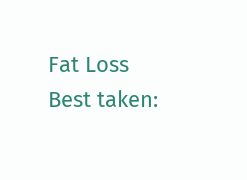Fat Loss
Best taken: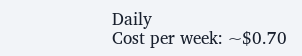Daily
Cost per week: ~$0.70